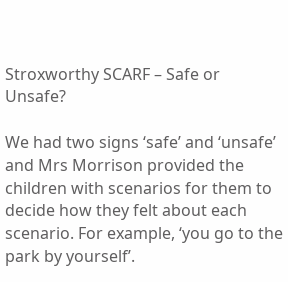Stroxworthy SCARF – Safe or Unsafe?

We had two signs ‘safe’ and ‘unsafe’ and Mrs Morrison provided the children with scenarios for them to decide how they felt about each scenario. For example, ‘you go to the park by yourself’.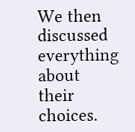We then discussed everything about their choices.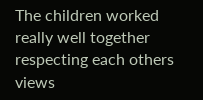The children worked really well together respecting each others views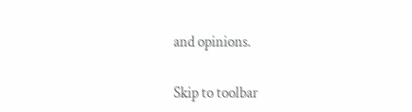and opinions.

Skip to toolbar